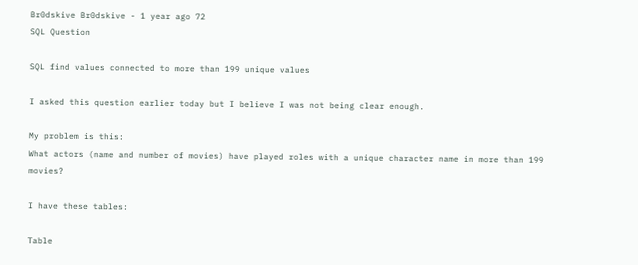Br0dskive Br0dskive - 1 year ago 72
SQL Question

SQL find values connected to more than 199 unique values

I asked this question earlier today but I believe I was not being clear enough.

My problem is this:
What actors (name and number of movies) have played roles with a unique character name in more than 199 movies?

I have these tables:

Table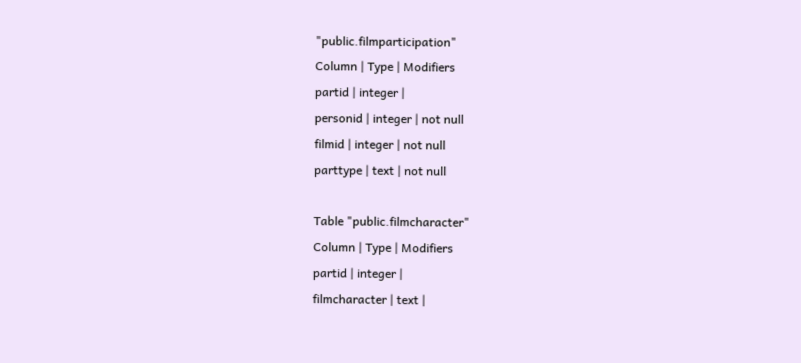"public.filmparticipation"
Column | Type | Modifiers
partid | integer |
personid | integer | not null
filmid | integer | not null
parttype | text | not null

Table "public.filmcharacter"
Column | Type | Modifiers
partid | integer |
filmcharacter | text |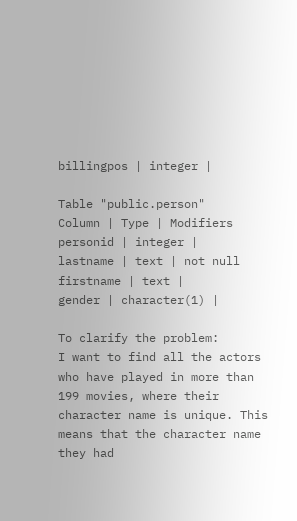billingpos | integer |

Table "public.person"
Column | Type | Modifiers
personid | integer |
lastname | text | not null
firstname | text |
gender | character(1) |

To clarify the problem:
I want to find all the actors who have played in more than 199 movies, where their character name is unique. This means that the character name they had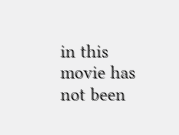in this movie has not been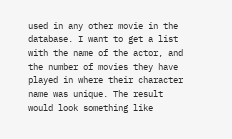used in any other movie in the database. I want to get a list with the name of the actor, and the number of movies they have played in where their character name was unique. The result would look something like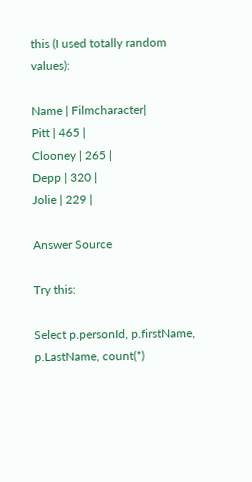this (I used totally random values):

Name | Filmcharacter|
Pitt | 465 |
Clooney | 265 |
Depp | 320 |
Jolie | 229 |

Answer Source

Try this:

Select p.personId, p.firstName, p.LastName, count(*)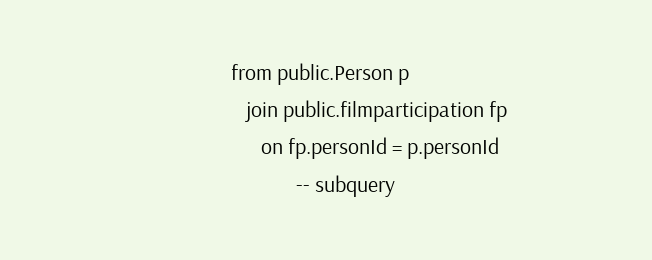from public.Person p
   join public.filmparticipation fp
      on fp.personId = p.personId
             -- subquery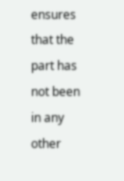ensures that the part has not been in any other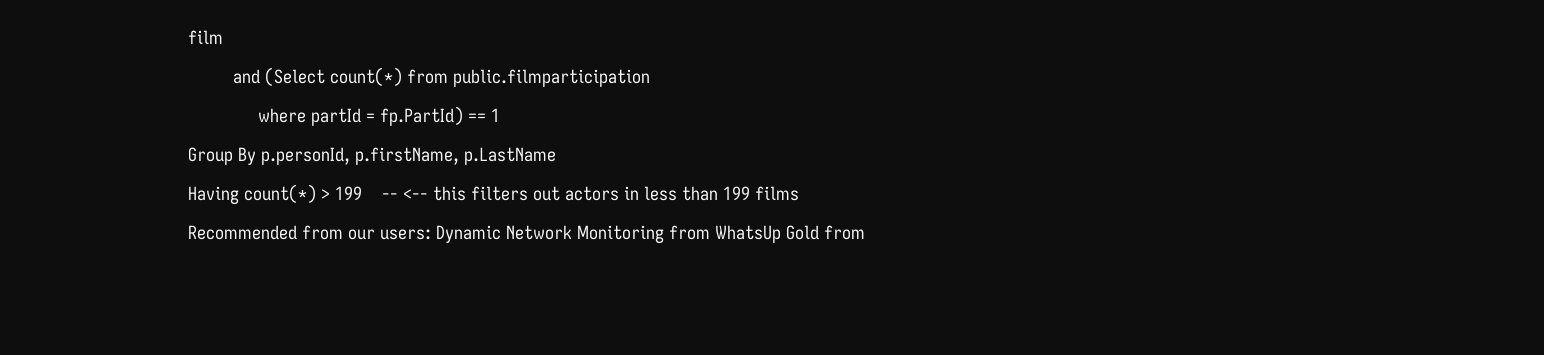film
         and (Select count(*) from public.filmparticipation
              where partId = fp.PartId) == 1
Group By p.personId, p.firstName, p.LastName
Having count(*) > 199    -- <-- this filters out actors in less than 199 films
Recommended from our users: Dynamic Network Monitoring from WhatsUp Gold from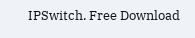IPSwitch. Free Download